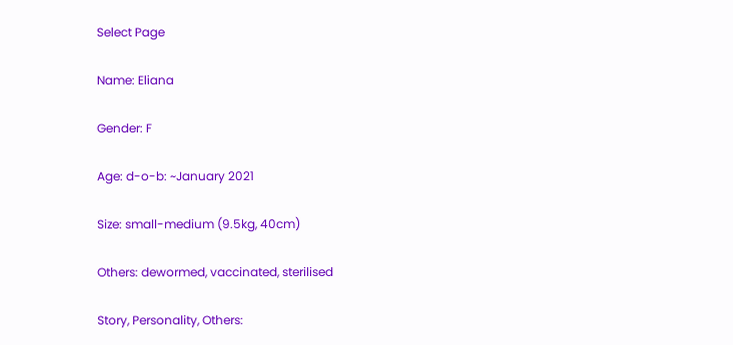Select Page

Name: Eliana

Gender: F

Age: d-o-b: ~January 2021

Size: small-medium (9.5kg, 40cm)

Others: dewormed, vaccinated, sterilised

Story, Personality, Others: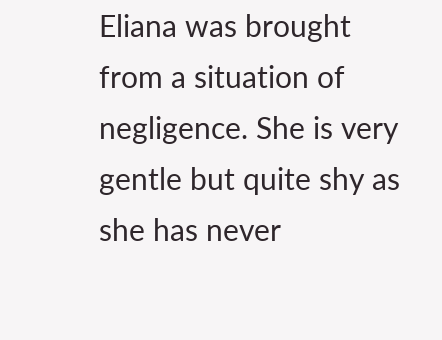Eliana was brought from a situation of negligence. She is very gentle but quite shy as she has never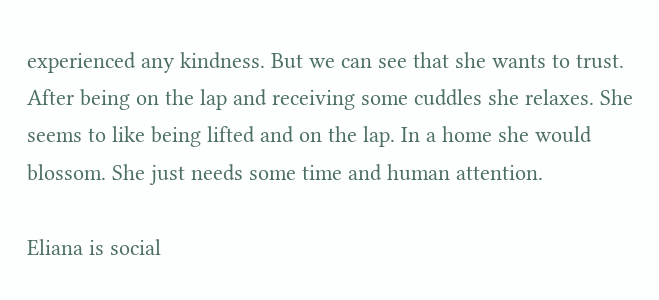experienced any kindness. But we can see that she wants to trust. After being on the lap and receiving some cuddles she relaxes. She seems to like being lifted and on the lap. In a home she would blossom. She just needs some time and human attention.

Eliana is social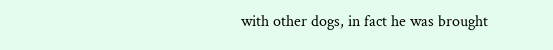with other dogs, in fact he was brought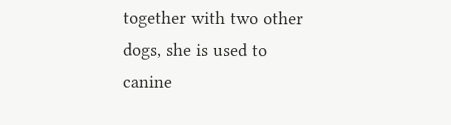together with two other dogs, she is used to canine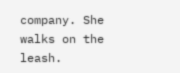company. She walks on the leash.